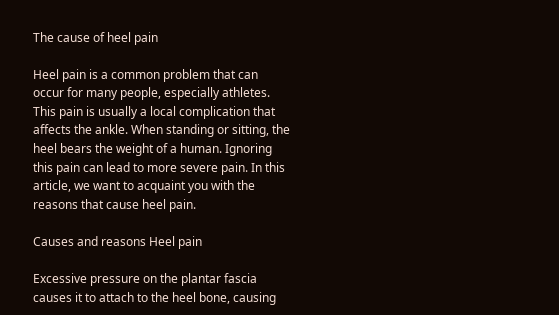The cause of heel pain

Heel pain is a common problem that can occur for many people, especially athletes. This pain is usually a local complication that affects the ankle. When standing or sitting, the heel bears the weight of a human. Ignoring this pain can lead to more severe pain. In this article, we want to acquaint you with the reasons that cause heel pain.

Causes and reasons Heel pain

Excessive pressure on the plantar fascia causes it to attach to the heel bone, causing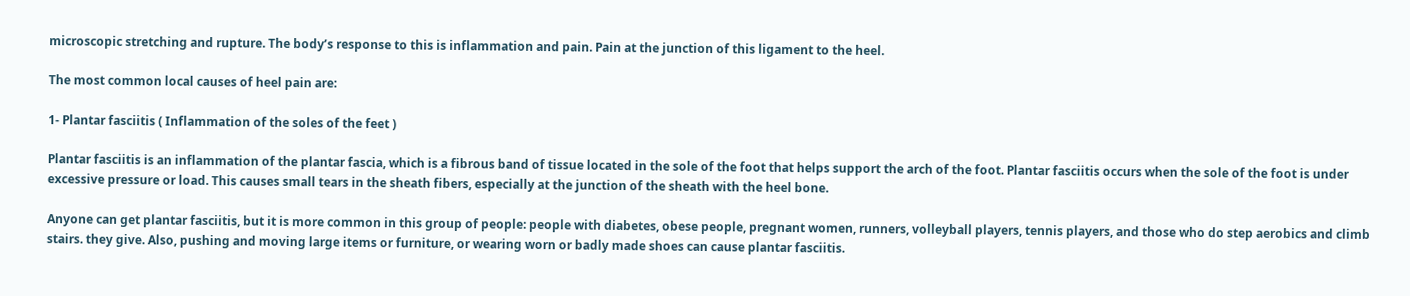microscopic stretching and rupture. The body’s response to this is inflammation and pain. Pain at the junction of this ligament to the heel.

The most common local causes of heel pain are:

1- Plantar fasciitis ( Inflammation of the soles of the feet )

Plantar fasciitis is an inflammation of the plantar fascia, which is a fibrous band of tissue located in the sole of the foot that helps support the arch of the foot. Plantar fasciitis occurs when the sole of the foot is under excessive pressure or load. This causes small tears in the sheath fibers, especially at the junction of the sheath with the heel bone.

Anyone can get plantar fasciitis, but it is more common in this group of people: people with diabetes, obese people, pregnant women, runners, volleyball players, tennis players, and those who do step aerobics and climb stairs. they give. Also, pushing and moving large items or furniture, or wearing worn or badly made shoes can cause plantar fasciitis.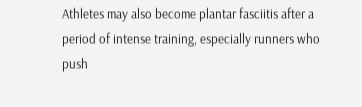Athletes may also become plantar fasciitis after a period of intense training, especially runners who push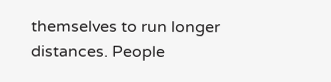themselves to run longer distances. People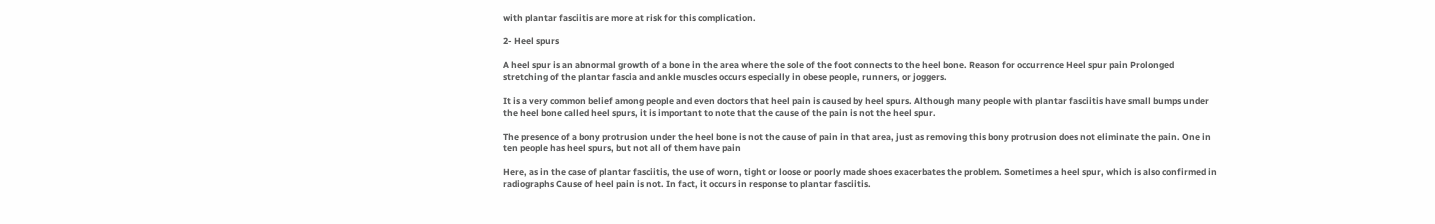with plantar fasciitis are more at risk for this complication.

2- Heel spurs

A heel spur is an abnormal growth of a bone in the area where the sole of the foot connects to the heel bone. Reason for occurrence Heel spur pain Prolonged stretching of the plantar fascia and ankle muscles occurs especially in obese people, runners, or joggers.

It is a very common belief among people and even doctors that heel pain is caused by heel spurs. Although many people with plantar fasciitis have small bumps under the heel bone called heel spurs, it is important to note that the cause of the pain is not the heel spur.

The presence of a bony protrusion under the heel bone is not the cause of pain in that area, just as removing this bony protrusion does not eliminate the pain. One in ten people has heel spurs, but not all of them have pain

Here, as in the case of plantar fasciitis, the use of worn, tight or loose or poorly made shoes exacerbates the problem. Sometimes a heel spur, which is also confirmed in radiographs Cause of heel pain is not. In fact, it occurs in response to plantar fasciitis.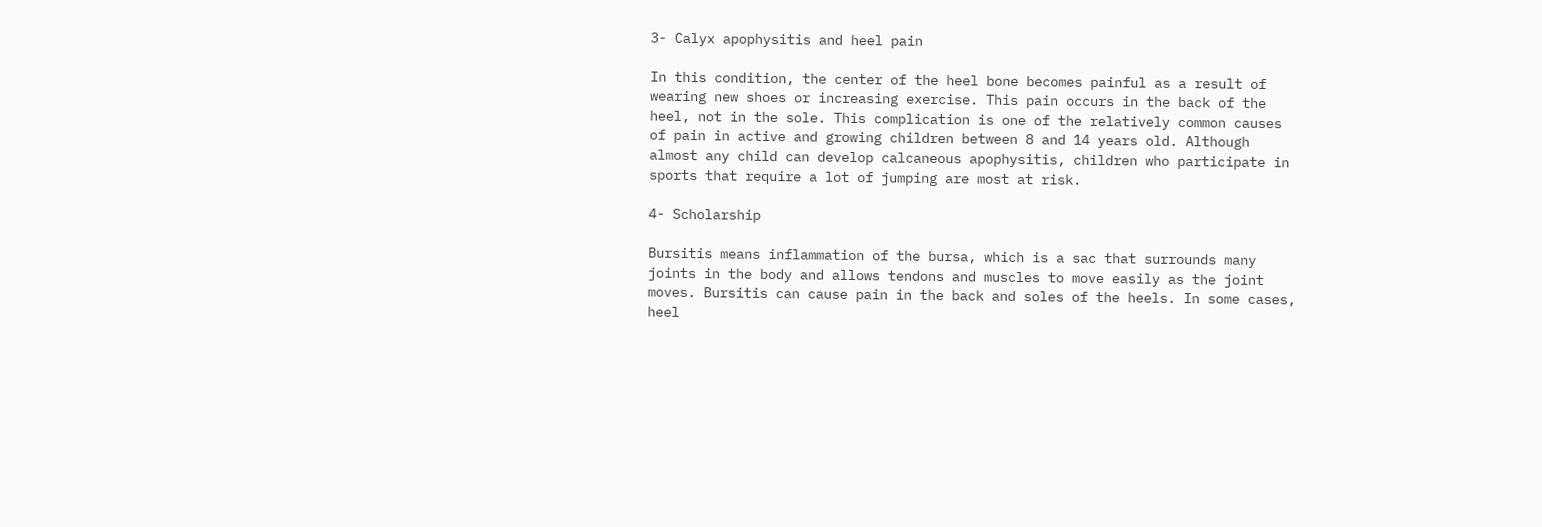3- Calyx apophysitis and heel pain

In this condition, the center of the heel bone becomes painful as a result of wearing new shoes or increasing exercise. This pain occurs in the back of the heel, not in the sole. This complication is one of the relatively common causes of pain in active and growing children between 8 and 14 years old. Although almost any child can develop calcaneous apophysitis, children who participate in sports that require a lot of jumping are most at risk.

4- Scholarship

Bursitis means inflammation of the bursa, which is a sac that surrounds many joints in the body and allows tendons and muscles to move easily as the joint moves. Bursitis can cause pain in the back and soles of the heels. In some cases, heel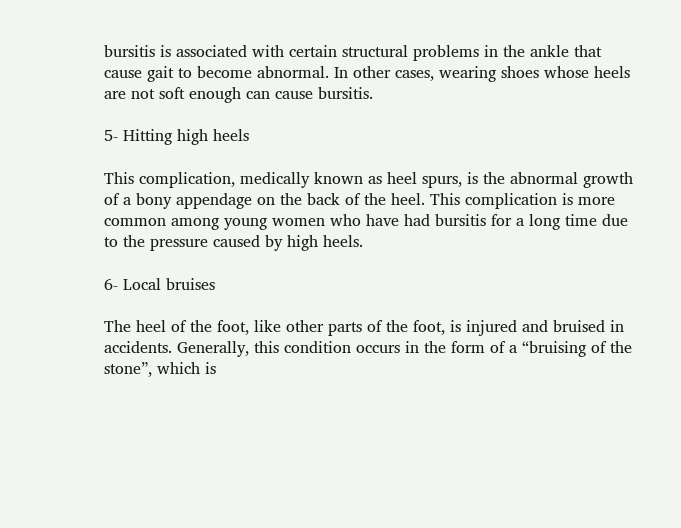bursitis is associated with certain structural problems in the ankle that cause gait to become abnormal. In other cases, wearing shoes whose heels are not soft enough can cause bursitis.

5- Hitting high heels

This complication, medically known as heel spurs, is the abnormal growth of a bony appendage on the back of the heel. This complication is more common among young women who have had bursitis for a long time due to the pressure caused by high heels.

6- Local bruises

The heel of the foot, like other parts of the foot, is injured and bruised in accidents. Generally, this condition occurs in the form of a “bruising of the stone”, which is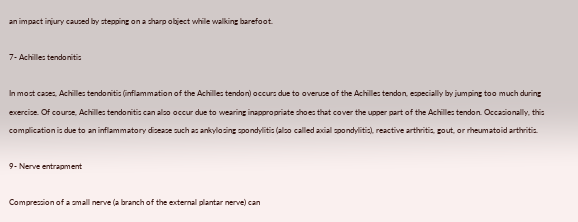an impact injury caused by stepping on a sharp object while walking barefoot.

7- Achilles tendonitis

In most cases, Achilles tendonitis (inflammation of the Achilles tendon) occurs due to overuse of the Achilles tendon, especially by jumping too much during exercise. Of course, Achilles tendonitis can also occur due to wearing inappropriate shoes that cover the upper part of the Achilles tendon. Occasionally, this complication is due to an inflammatory disease such as ankylosing spondylitis (also called axial spondylitis), reactive arthritis, gout, or rheumatoid arthritis.

9- Nerve entrapment

Compression of a small nerve (a branch of the external plantar nerve) can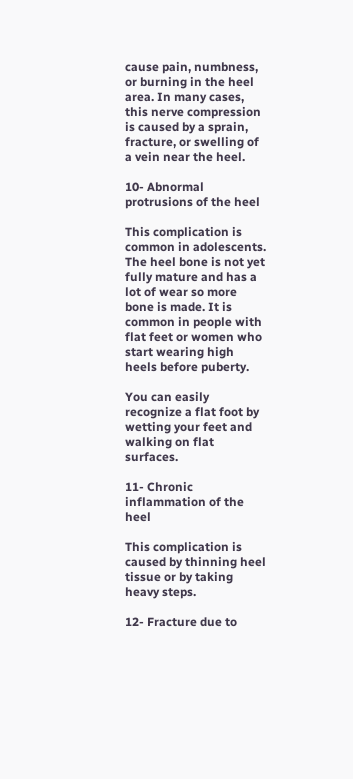cause pain, numbness, or burning in the heel area. In many cases, this nerve compression is caused by a sprain, fracture, or swelling of a vein near the heel.

10- Abnormal protrusions of the heel

This complication is common in adolescents. The heel bone is not yet fully mature and has a lot of wear so more bone is made. It is common in people with flat feet or women who start wearing high heels before puberty.

You can easily recognize a flat foot by wetting your feet and walking on flat surfaces.

11- Chronic inflammation of the heel

This complication is caused by thinning heel tissue or by taking heavy steps.

12- Fracture due to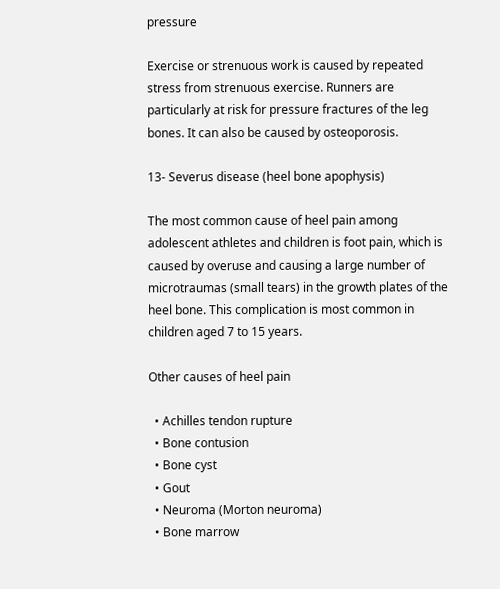pressure

Exercise or strenuous work is caused by repeated stress from strenuous exercise. Runners are particularly at risk for pressure fractures of the leg bones. It can also be caused by osteoporosis.

13- Severus disease (heel bone apophysis)

The most common cause of heel pain among adolescent athletes and children is foot pain, which is caused by overuse and causing a large number of microtraumas (small tears) in the growth plates of the heel bone. This complication is most common in children aged 7 to 15 years.

Other causes of heel pain

  • Achilles tendon rupture
  • Bone contusion
  • Bone cyst
  • Gout
  • Neuroma (Morton neuroma)
  • Bone marrow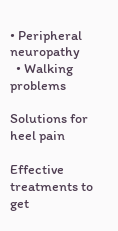• Peripheral neuropathy
  • Walking problems

Solutions for heel pain

Effective treatments to get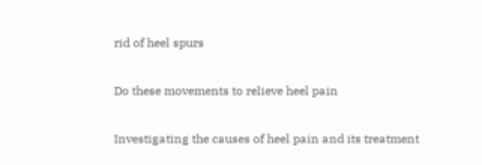rid of heel spurs

Do these movements to relieve heel pain

Investigating the causes of heel pain and its treatment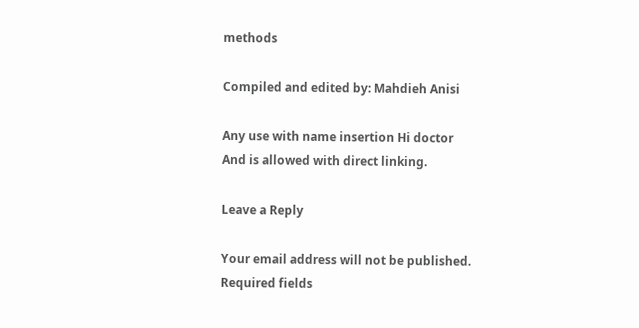methods

Compiled and edited by: Mahdieh Anisi

Any use with name insertion Hi doctor And is allowed with direct linking.

Leave a Reply

Your email address will not be published. Required fields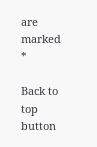are marked *

Back to top button